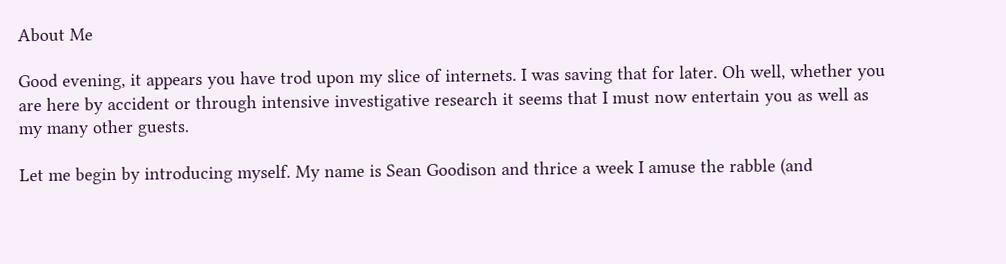About Me

Good evening, it appears you have trod upon my slice of internets. I was saving that for later. Oh well, whether you are here by accident or through intensive investigative research it seems that I must now entertain you as well as my many other guests.

Let me begin by introducing myself. My name is Sean Goodison and thrice a week I amuse the rabble (and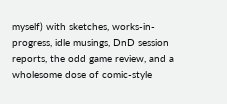myself) with sketches, works-in-progress, idle musings, DnD session reports, the odd game review, and a wholesome dose of comic-style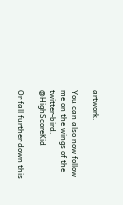artwork.

You can also now follow me on the wings of the twitter-bird. @HighScoreKid

Or fall further down this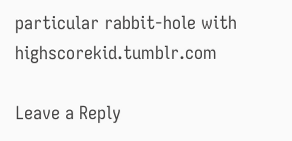particular rabbit-hole with highscorekid.tumblr.com

Leave a Reply